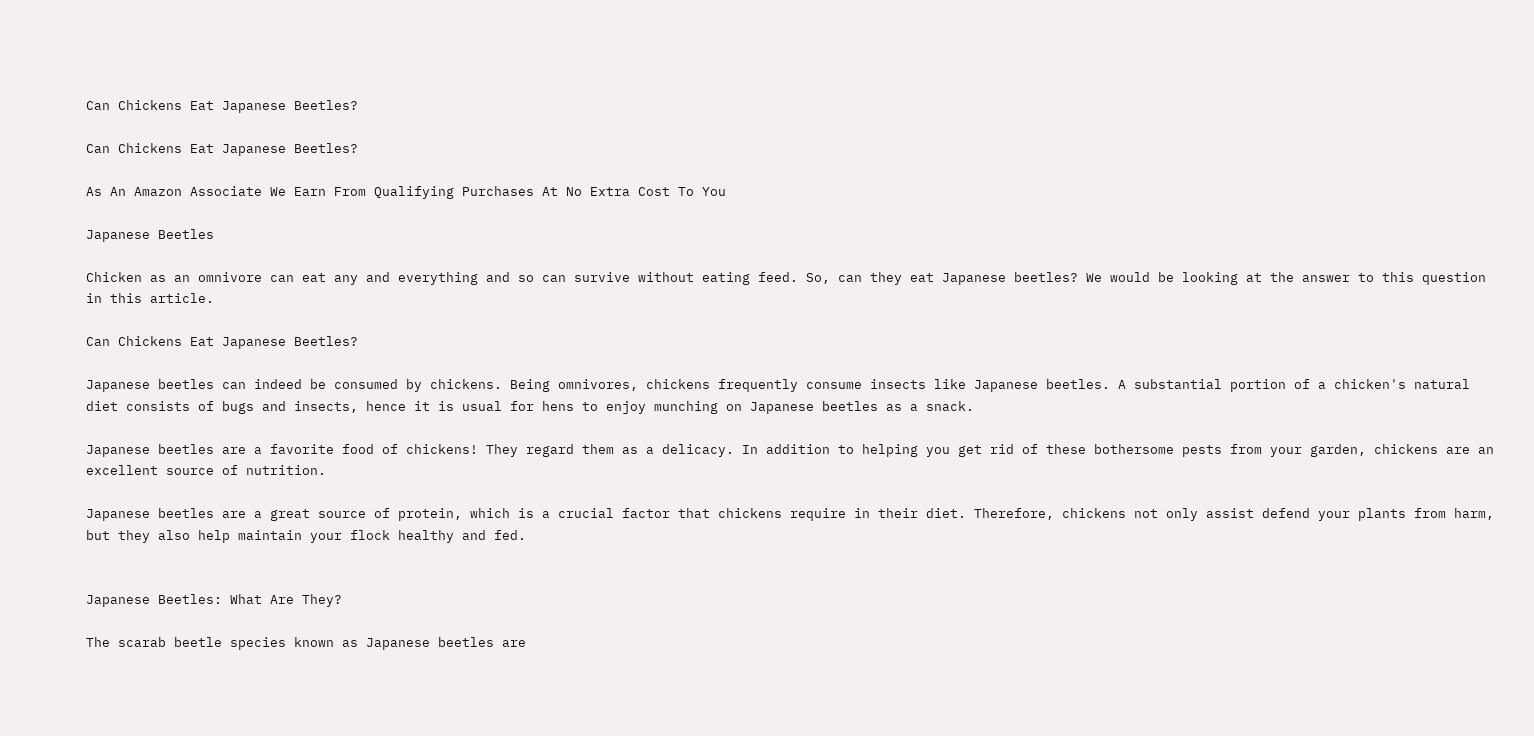Can Chickens Eat Japanese Beetles?

Can Chickens Eat Japanese Beetles?

As An Amazon Associate We Earn From Qualifying Purchases At No Extra Cost To You

Japanese Beetles

Chicken as an omnivore can eat any and everything and so can survive without eating feed. So, can they eat Japanese beetles? We would be looking at the answer to this question in this article.

Can Chickens Eat Japanese Beetles?

Japanese beetles can indeed be consumed by chickens. Being omnivores, chickens frequently consume insects like Japanese beetles. A substantial portion of a chicken's natural diet consists of bugs and insects, hence it is usual for hens to enjoy munching on Japanese beetles as a snack.

Japanese beetles are a favorite food of chickens! They regard them as a delicacy. In addition to helping you get rid of these bothersome pests from your garden, chickens are an excellent source of nutrition.

Japanese beetles are a great source of protein, which is a crucial factor that chickens require in their diet. Therefore, chickens not only assist defend your plants from harm, but they also help maintain your flock healthy and fed.


Japanese Beetles: What Are They?

The scarab beetle species known as Japanese beetles are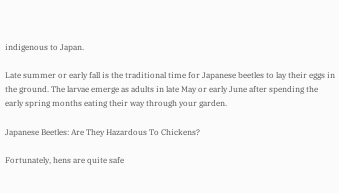indigenous to Japan.

Late summer or early fall is the traditional time for Japanese beetles to lay their eggs in the ground. The larvae emerge as adults in late May or early June after spending the early spring months eating their way through your garden.

Japanese Beetles: Are They Hazardous To Chickens?

Fortunately, hens are quite safe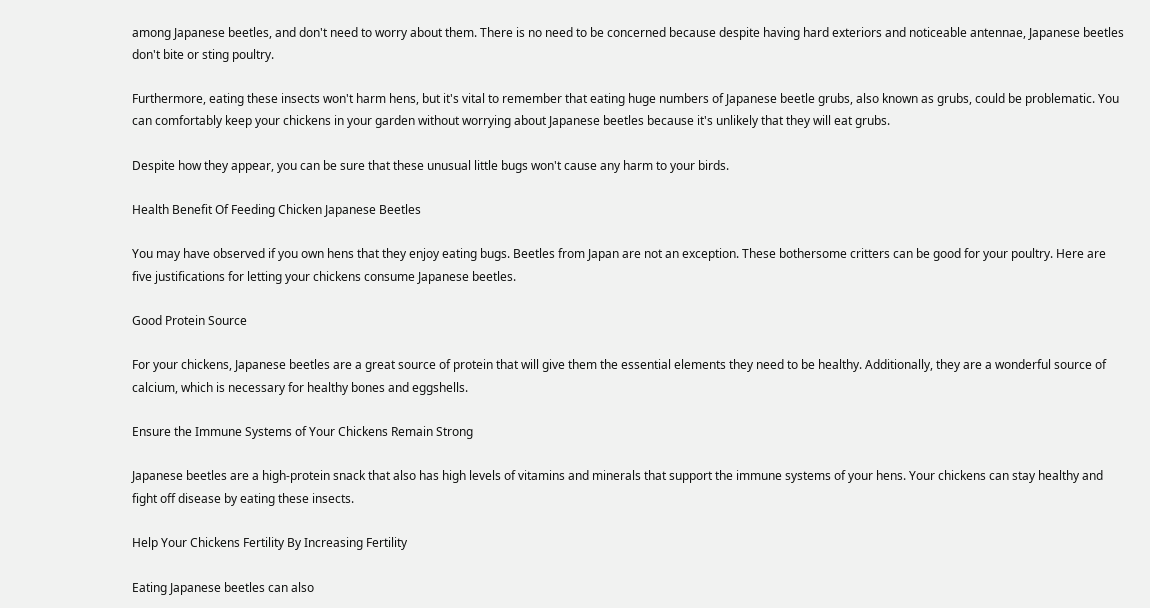among Japanese beetles, and don't need to worry about them. There is no need to be concerned because despite having hard exteriors and noticeable antennae, Japanese beetles don't bite or sting poultry.

Furthermore, eating these insects won't harm hens, but it's vital to remember that eating huge numbers of Japanese beetle grubs, also known as grubs, could be problematic. You can comfortably keep your chickens in your garden without worrying about Japanese beetles because it's unlikely that they will eat grubs.

Despite how they appear, you can be sure that these unusual little bugs won't cause any harm to your birds.

Health Benefit Of Feeding Chicken Japanese Beetles

You may have observed if you own hens that they enjoy eating bugs. Beetles from Japan are not an exception. These bothersome critters can be good for your poultry. Here are five justifications for letting your chickens consume Japanese beetles.

Good Protein Source

For your chickens, Japanese beetles are a great source of protein that will give them the essential elements they need to be healthy. Additionally, they are a wonderful source of calcium, which is necessary for healthy bones and eggshells.

Ensure the Immune Systems of Your Chickens Remain Strong

Japanese beetles are a high-protein snack that also has high levels of vitamins and minerals that support the immune systems of your hens. Your chickens can stay healthy and fight off disease by eating these insects.

Help Your Chickens Fertility By Increasing Fertility

Eating Japanese beetles can also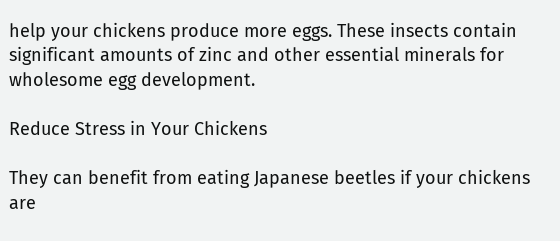help your chickens produce more eggs. These insects contain significant amounts of zinc and other essential minerals for wholesome egg development.

Reduce Stress in Your Chickens

They can benefit from eating Japanese beetles if your chickens are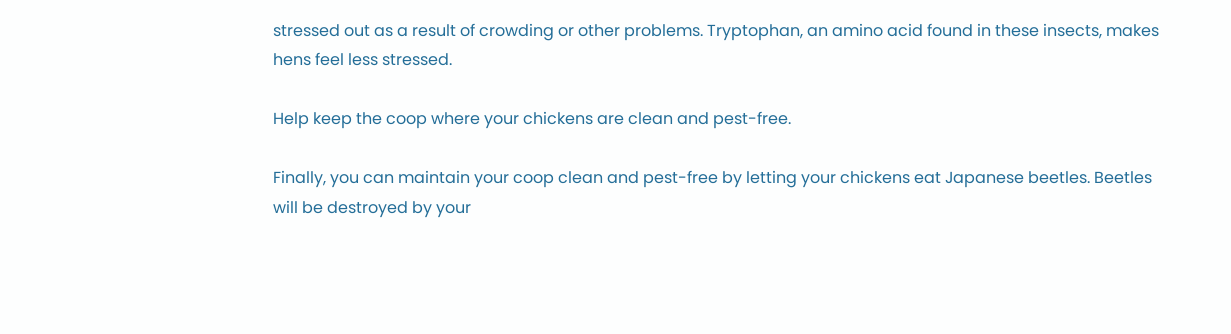stressed out as a result of crowding or other problems. Tryptophan, an amino acid found in these insects, makes hens feel less stressed.

Help keep the coop where your chickens are clean and pest-free.

Finally, you can maintain your coop clean and pest-free by letting your chickens eat Japanese beetles. Beetles will be destroyed by your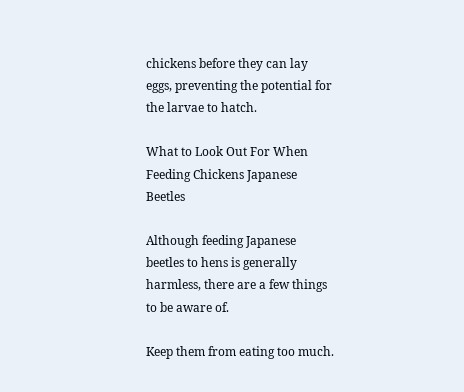chickens before they can lay eggs, preventing the potential for the larvae to hatch.

What to Look Out For When Feeding Chickens Japanese Beetles

Although feeding Japanese beetles to hens is generally harmless, there are a few things to be aware of.

Keep them from eating too much.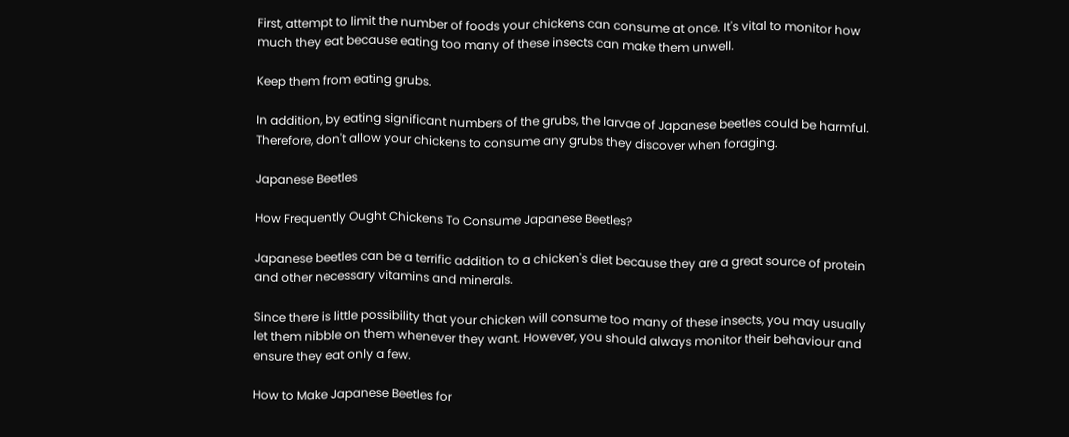First, attempt to limit the number of foods your chickens can consume at once. It's vital to monitor how much they eat because eating too many of these insects can make them unwell.

Keep them from eating grubs.

In addition, by eating significant numbers of the grubs, the larvae of Japanese beetles could be harmful. Therefore, don't allow your chickens to consume any grubs they discover when foraging.

Japanese Beetles

How Frequently Ought Chickens To Consume Japanese Beetles?

Japanese beetles can be a terrific addition to a chicken's diet because they are a great source of protein and other necessary vitamins and minerals.

Since there is little possibility that your chicken will consume too many of these insects, you may usually let them nibble on them whenever they want. However, you should always monitor their behaviour and ensure they eat only a few.

How to Make Japanese Beetles for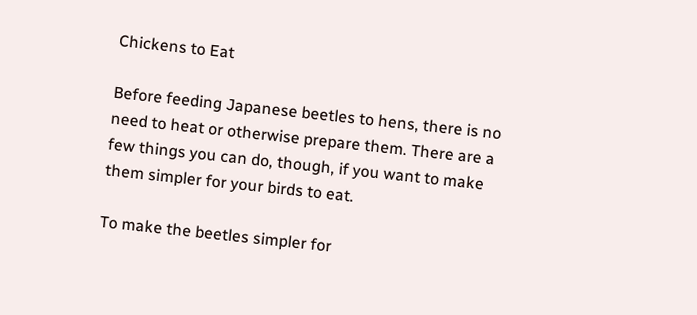Chickens to Eat

Before feeding Japanese beetles to hens, there is no need to heat or otherwise prepare them. There are a few things you can do, though, if you want to make them simpler for your birds to eat.

To make the beetles simpler for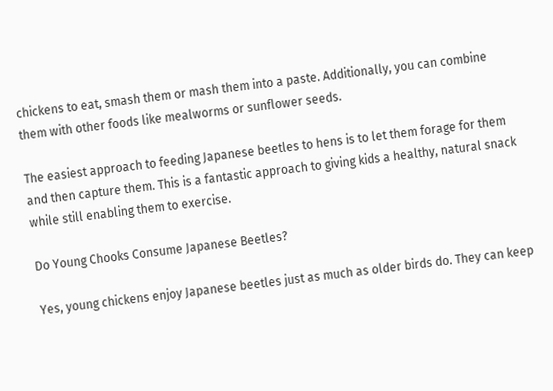chickens to eat, smash them or mash them into a paste. Additionally, you can combine them with other foods like mealworms or sunflower seeds.

The easiest approach to feeding Japanese beetles to hens is to let them forage for them and then capture them. This is a fantastic approach to giving kids a healthy, natural snack while still enabling them to exercise.

Do Young Chooks Consume Japanese Beetles?

Yes, young chickens enjoy Japanese beetles just as much as older birds do. They can keep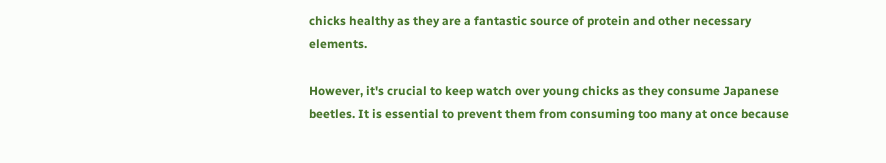chicks healthy as they are a fantastic source of protein and other necessary elements.

However, it's crucial to keep watch over young chicks as they consume Japanese beetles. It is essential to prevent them from consuming too many at once because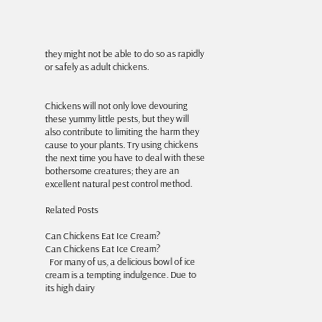they might not be able to do so as rapidly or safely as adult chickens.


Chickens will not only love devouring these yummy little pests, but they will also contribute to limiting the harm they cause to your plants. Try using chickens the next time you have to deal with these bothersome creatures; they are an excellent natural pest control method.

Related Posts

Can Chickens Eat Ice Cream?
Can Chickens Eat Ice Cream?
  For many of us, a delicious bowl of ice cream is a tempting indulgence. Due to its high dairy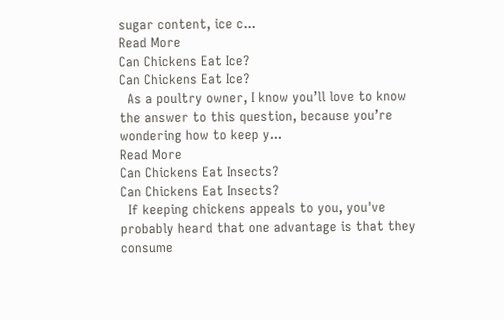sugar content, ice c...
Read More
Can Chickens Eat Ice?
Can Chickens Eat Ice?
  As a poultry owner, I know you’ll love to know the answer to this question, because you’re wondering how to keep y...
Read More
Can Chickens Eat Insects?
Can Chickens Eat Insects?
  If keeping chickens appeals to you, you've probably heard that one advantage is that they consume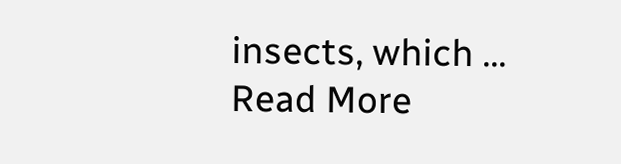insects, which ...
Read More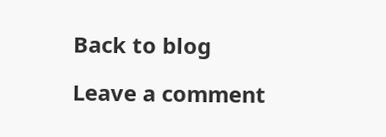Back to blog

Leave a comment